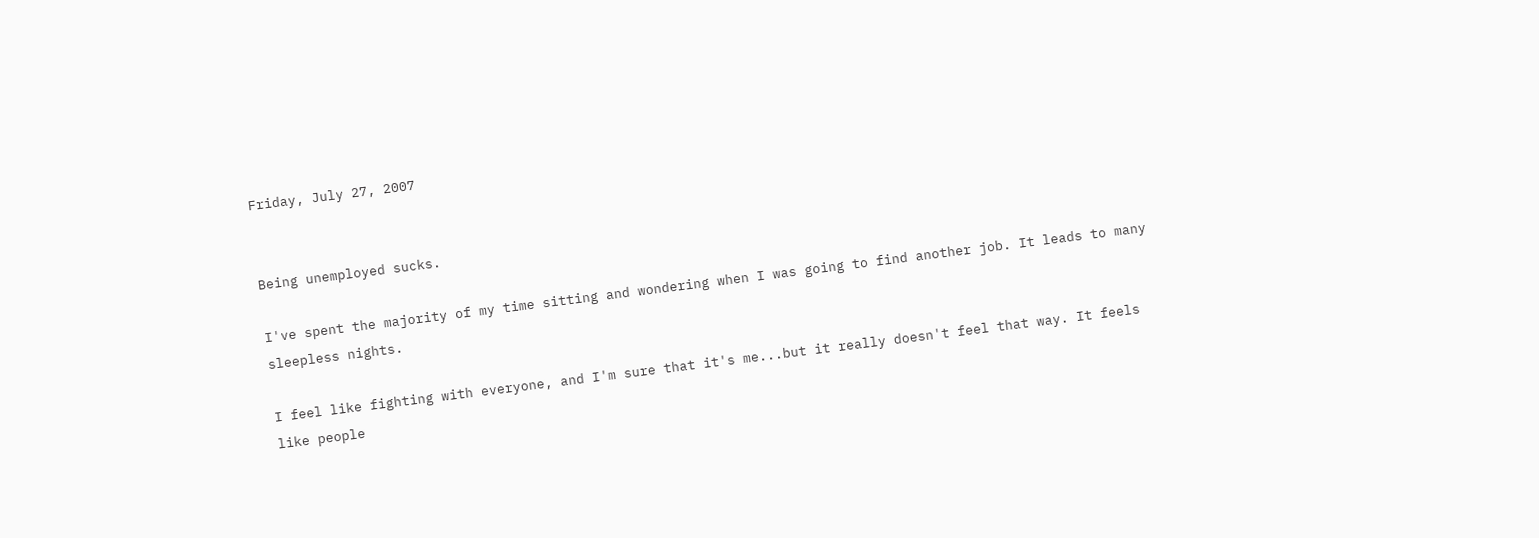Friday, July 27, 2007


Being unemployed sucks.

I've spent the majority of my time sitting and wondering when I was going to find another job. It leads to many sleepless nights.

I feel like fighting with everyone, and I'm sure that it's me...but it really doesn't feel that way. It feels like people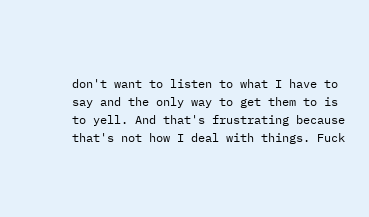don't want to listen to what I have to say and the only way to get them to is to yell. And that's frustrating because that's not how I deal with things. Fuck